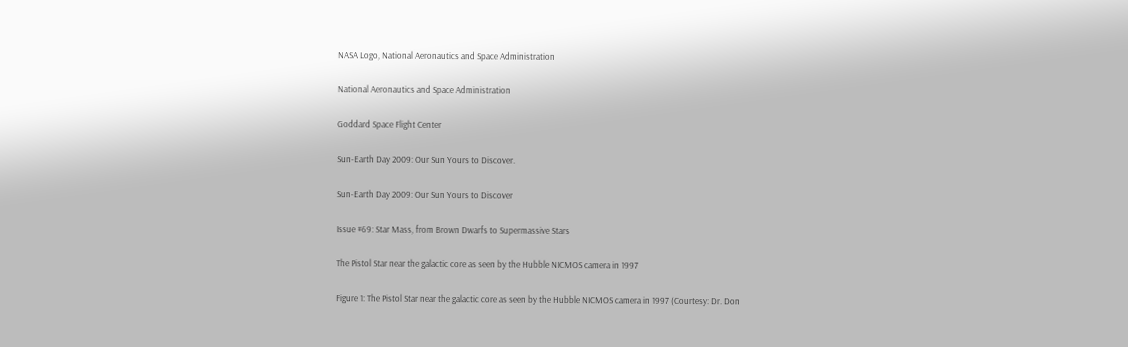NASA Logo, National Aeronautics and Space Administration

National Aeronautics and Space Administration

Goddard Space Flight Center

Sun-Earth Day 2009: Our Sun Yours to Discover.

Sun-Earth Day 2009: Our Sun Yours to Discover

Issue #69: Star Mass, from Brown Dwarfs to Supermassive Stars

The Pistol Star near the galactic core as seen by the Hubble NICMOS camera in 1997

Figure 1: The Pistol Star near the galactic core as seen by the Hubble NICMOS camera in 1997 (Courtesy: Dr. Don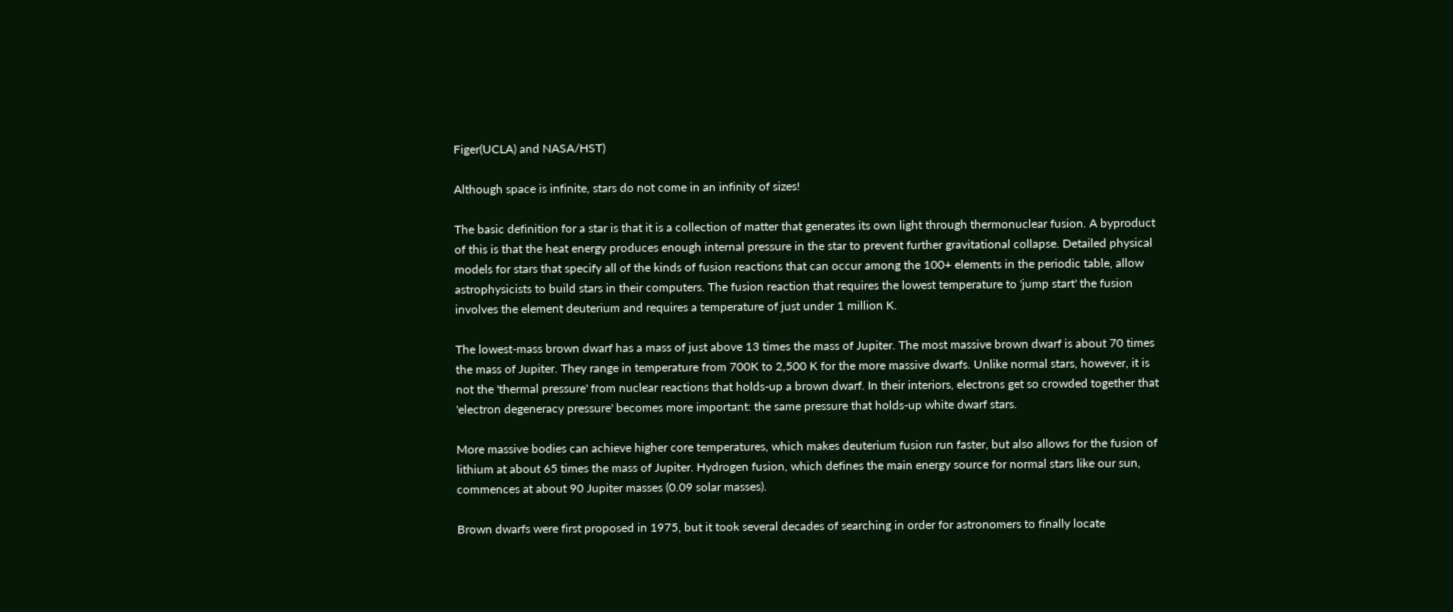Figer(UCLA) and NASA/HST)

Although space is infinite, stars do not come in an infinity of sizes!

The basic definition for a star is that it is a collection of matter that generates its own light through thermonuclear fusion. A byproduct of this is that the heat energy produces enough internal pressure in the star to prevent further gravitational collapse. Detailed physical models for stars that specify all of the kinds of fusion reactions that can occur among the 100+ elements in the periodic table, allow astrophysicists to build stars in their computers. The fusion reaction that requires the lowest temperature to 'jump start' the fusion involves the element deuterium and requires a temperature of just under 1 million K.

The lowest-mass brown dwarf has a mass of just above 13 times the mass of Jupiter. The most massive brown dwarf is about 70 times the mass of Jupiter. They range in temperature from 700K to 2,500 K for the more massive dwarfs. Unlike normal stars, however, it is not the 'thermal pressure' from nuclear reactions that holds-up a brown dwarf. In their interiors, electrons get so crowded together that 'electron degeneracy pressure' becomes more important: the same pressure that holds-up white dwarf stars.

More massive bodies can achieve higher core temperatures, which makes deuterium fusion run faster, but also allows for the fusion of lithium at about 65 times the mass of Jupiter. Hydrogen fusion, which defines the main energy source for normal stars like our sun, commences at about 90 Jupiter masses (0.09 solar masses).

Brown dwarfs were first proposed in 1975, but it took several decades of searching in order for astronomers to finally locate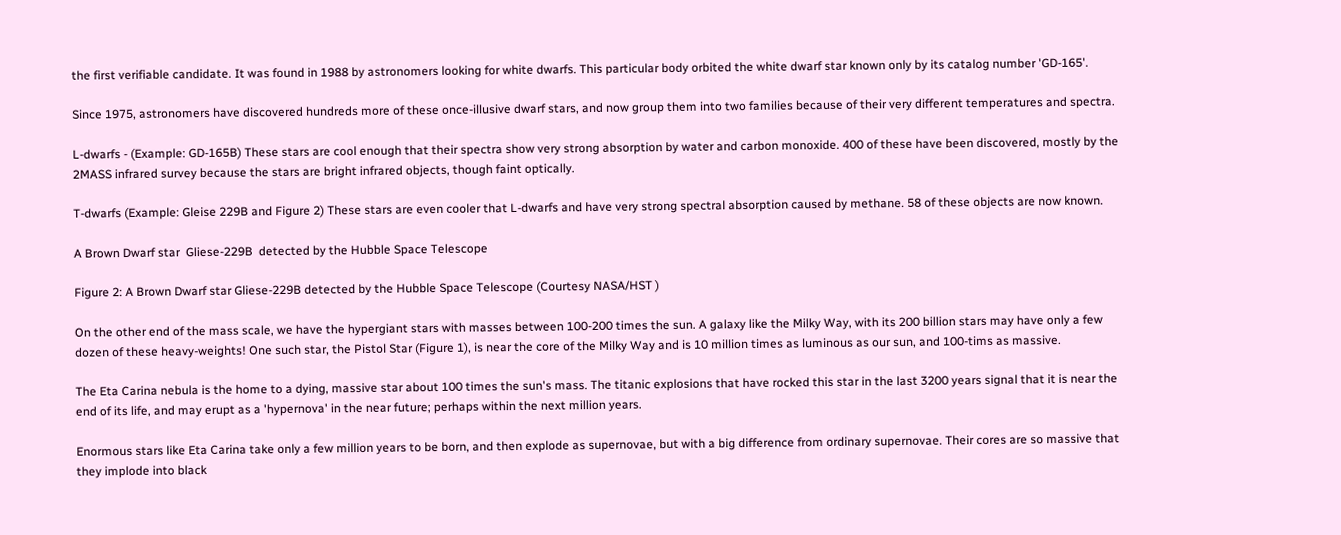the first verifiable candidate. It was found in 1988 by astronomers looking for white dwarfs. This particular body orbited the white dwarf star known only by its catalog number 'GD-165'.

Since 1975, astronomers have discovered hundreds more of these once-illusive dwarf stars, and now group them into two families because of their very different temperatures and spectra.

L-dwarfs - (Example: GD-165B) These stars are cool enough that their spectra show very strong absorption by water and carbon monoxide. 400 of these have been discovered, mostly by the 2MASS infrared survey because the stars are bright infrared objects, though faint optically.

T-dwarfs (Example: Gleise 229B and Figure 2) These stars are even cooler that L-dwarfs and have very strong spectral absorption caused by methane. 58 of these objects are now known.

A Brown Dwarf star  Gliese-229B  detected by the Hubble Space Telescope

Figure 2: A Brown Dwarf star Gliese-229B detected by the Hubble Space Telescope (Courtesy NASA/HST )

On the other end of the mass scale, we have the hypergiant stars with masses between 100-200 times the sun. A galaxy like the Milky Way, with its 200 billion stars may have only a few dozen of these heavy-weights! One such star, the Pistol Star (Figure 1), is near the core of the Milky Way and is 10 million times as luminous as our sun, and 100-tims as massive.

The Eta Carina nebula is the home to a dying, massive star about 100 times the sun's mass. The titanic explosions that have rocked this star in the last 3200 years signal that it is near the end of its life, and may erupt as a 'hypernova' in the near future; perhaps within the next million years.

Enormous stars like Eta Carina take only a few million years to be born, and then explode as supernovae, but with a big difference from ordinary supernovae. Their cores are so massive that they implode into black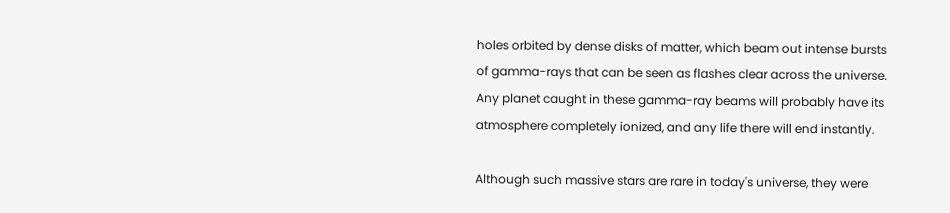holes orbited by dense disks of matter, which beam out intense bursts of gamma-rays that can be seen as flashes clear across the universe. Any planet caught in these gamma-ray beams will probably have its atmosphere completely ionized, and any life there will end instantly.

Although such massive stars are rare in today's universe, they were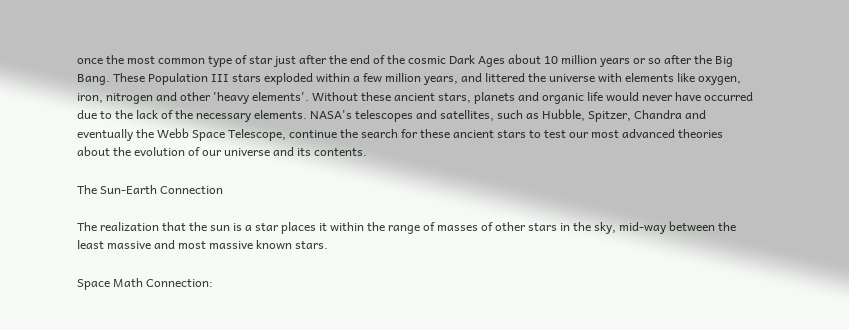once the most common type of star just after the end of the cosmic Dark Ages about 10 million years or so after the Big Bang. These Population III stars exploded within a few million years, and littered the universe with elements like oxygen, iron, nitrogen and other 'heavy elements'. Without these ancient stars, planets and organic life would never have occurred due to the lack of the necessary elements. NASA's telescopes and satellites, such as Hubble, Spitzer, Chandra and eventually the Webb Space Telescope, continue the search for these ancient stars to test our most advanced theories about the evolution of our universe and its contents.

The Sun-Earth Connection

The realization that the sun is a star places it within the range of masses of other stars in the sky, mid-way between the least massive and most massive known stars.

Space Math Connection: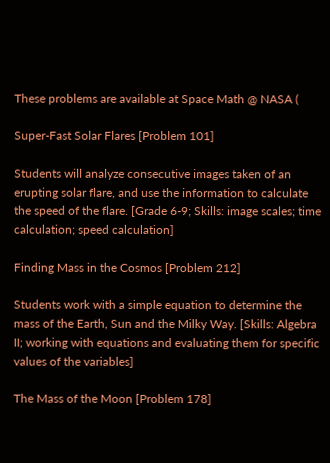These problems are available at Space Math @ NASA (

Super-Fast Solar Flares [Problem 101]

Students will analyze consecutive images taken of an erupting solar flare, and use the information to calculate the speed of the flare. [Grade 6-9; Skills: image scales; time calculation; speed calculation]

Finding Mass in the Cosmos [Problem 212]

Students work with a simple equation to determine the mass of the Earth, Sun and the Milky Way. [Skills: Algebra II; working with equations and evaluating them for specific values of the variables]

The Mass of the Moon [Problem 178]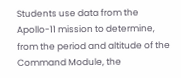Students use data from the Apollo-11 mission to determine, from the period and altitude of the Command Module, the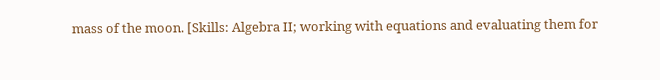mass of the moon. [Skills: Algebra II; working with equations and evaluating them for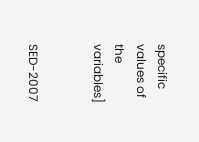specific values of the variables]


SED-2007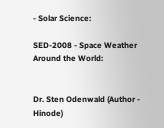- Solar Science:

SED-2008 - Space Weather Around the World:


Dr. Sten Odenwald (Author - Hinode)